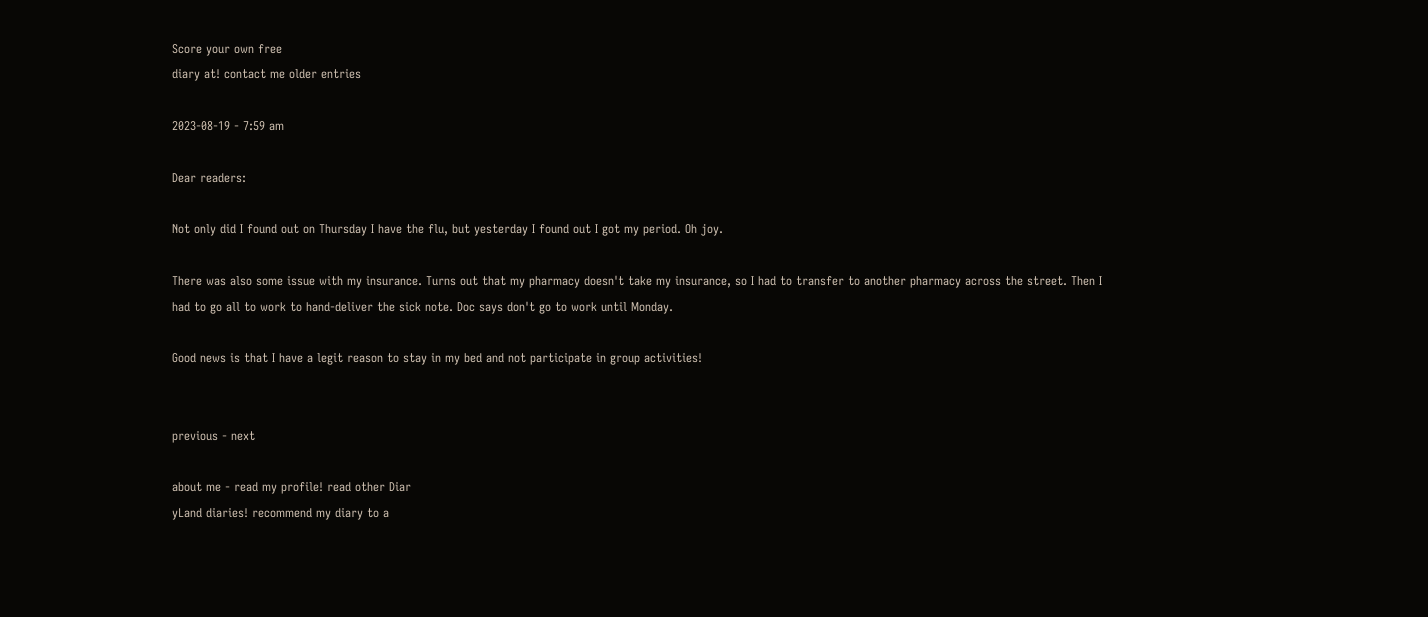Score your own free
diary at! contact me older entries

2023-08-19 - 7:59 am

Dear readers:

Not only did I found out on Thursday I have the flu, but yesterday I found out I got my period. Oh joy.

There was also some issue with my insurance. Turns out that my pharmacy doesn't take my insurance, so I had to transfer to another pharmacy across the street. Then I had to go all to work to hand-deliver the sick note. Doc says don't go to work until Monday.

Good news is that I have a legit reason to stay in my bed and not participate in group activities!


previous - next

about me - read my profile! read other Diar
yLand diaries! recommend my diary to a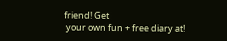friend! Get
 your own fun + free diary at!